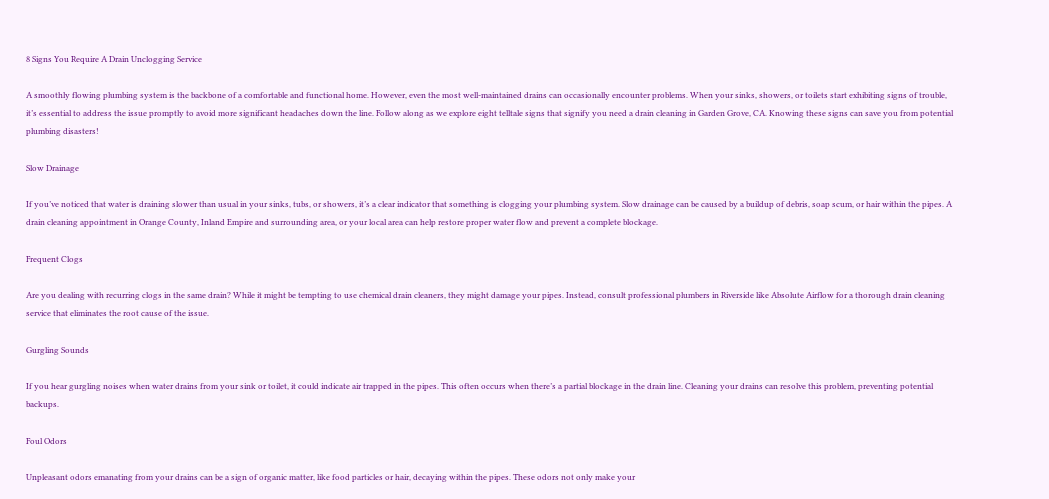8 Signs You Require A Drain Unclogging Service

A smoothly flowing plumbing system is the backbone of a comfortable and functional home. However, even the most well-maintained drains can occasionally encounter problems. When your sinks, showers, or toilets start exhibiting signs of trouble, it’s essential to address the issue promptly to avoid more significant headaches down the line. Follow along as we explore eight telltale signs that signify you need a drain cleaning in Garden Grove, CA. Knowing these signs can save you from potential plumbing disasters!

Slow Drainage

If you’ve noticed that water is draining slower than usual in your sinks, tubs, or showers, it’s a clear indicator that something is clogging your plumbing system. Slow drainage can be caused by a buildup of debris, soap scum, or hair within the pipes. A drain cleaning appointment in Orange County, Inland Empire and surrounding area, or your local area can help restore proper water flow and prevent a complete blockage.

Frequent Clogs

Are you dealing with recurring clogs in the same drain? While it might be tempting to use chemical drain cleaners, they might damage your pipes. Instead, consult professional plumbers in Riverside like Absolute Airflow for a thorough drain cleaning service that eliminates the root cause of the issue.

Gurgling Sounds

If you hear gurgling noises when water drains from your sink or toilet, it could indicate air trapped in the pipes. This often occurs when there’s a partial blockage in the drain line. Cleaning your drains can resolve this problem, preventing potential backups.

Foul Odors

Unpleasant odors emanating from your drains can be a sign of organic matter, like food particles or hair, decaying within the pipes. These odors not only make your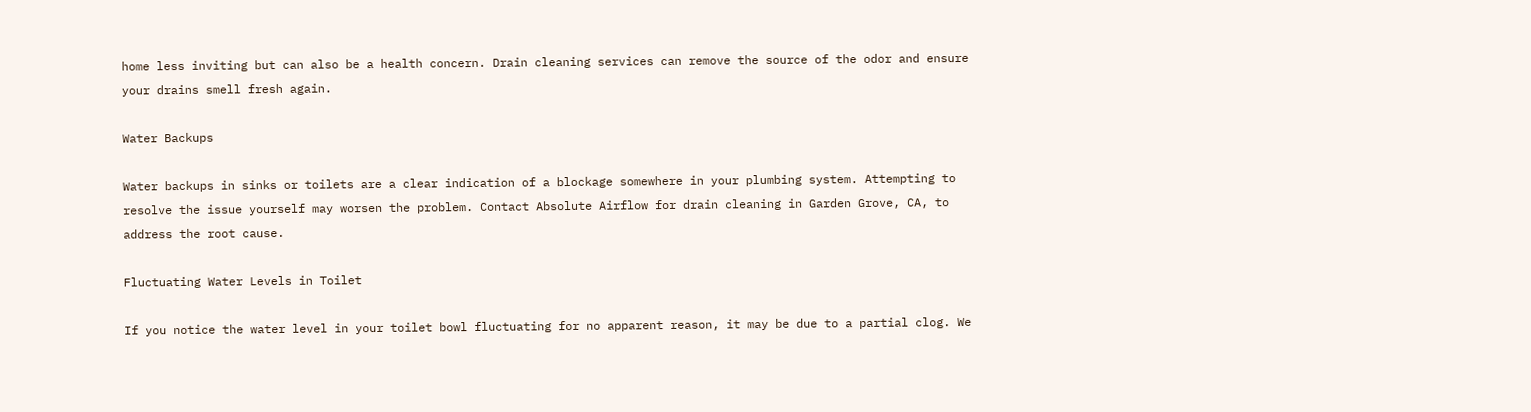home less inviting but can also be a health concern. Drain cleaning services can remove the source of the odor and ensure your drains smell fresh again.

Water Backups

Water backups in sinks or toilets are a clear indication of a blockage somewhere in your plumbing system. Attempting to resolve the issue yourself may worsen the problem. Contact Absolute Airflow for drain cleaning in Garden Grove, CA, to address the root cause.

Fluctuating Water Levels in Toilet

If you notice the water level in your toilet bowl fluctuating for no apparent reason, it may be due to a partial clog. We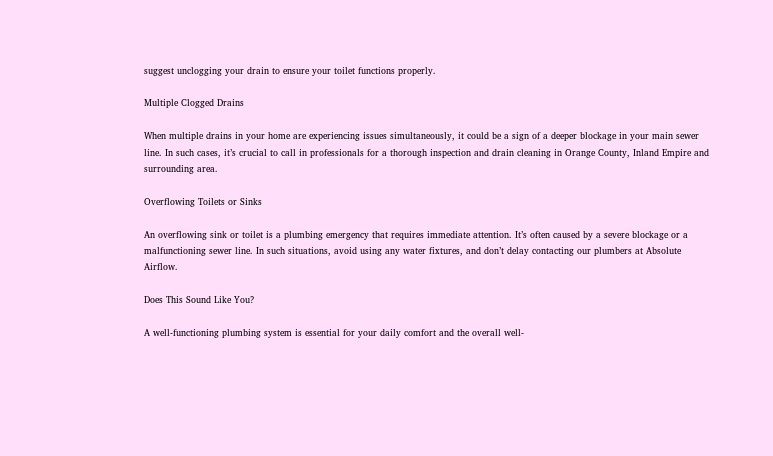suggest unclogging your drain to ensure your toilet functions properly.

Multiple Clogged Drains

When multiple drains in your home are experiencing issues simultaneously, it could be a sign of a deeper blockage in your main sewer line. In such cases, it’s crucial to call in professionals for a thorough inspection and drain cleaning in Orange County, Inland Empire and surrounding area.

Overflowing Toilets or Sinks

An overflowing sink or toilet is a plumbing emergency that requires immediate attention. It’s often caused by a severe blockage or a malfunctioning sewer line. In such situations, avoid using any water fixtures, and don’t delay contacting our plumbers at Absolute Airflow.

Does This Sound Like You?

A well-functioning plumbing system is essential for your daily comfort and the overall well-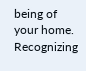being of your home. Recognizing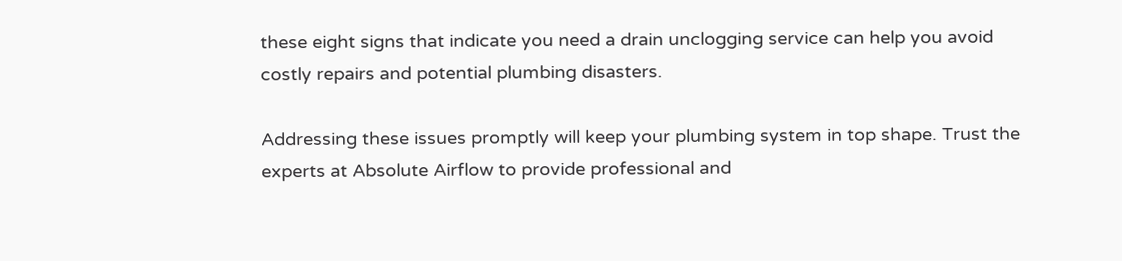these eight signs that indicate you need a drain unclogging service can help you avoid costly repairs and potential plumbing disasters.

Addressing these issues promptly will keep your plumbing system in top shape. Trust the experts at Absolute Airflow to provide professional and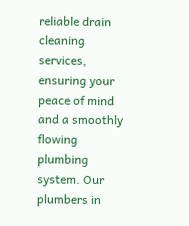reliable drain cleaning services, ensuring your peace of mind and a smoothly flowing plumbing system. Our plumbers in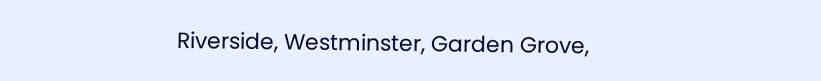Riverside, Westminster, Garden Grove,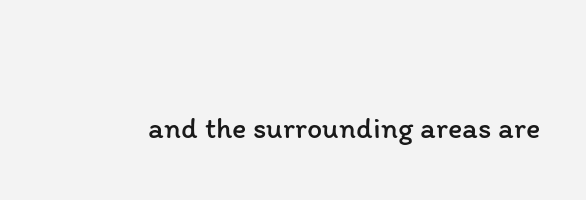and the surrounding areas are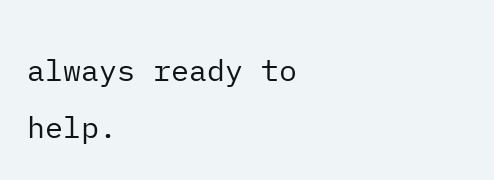always ready to help.